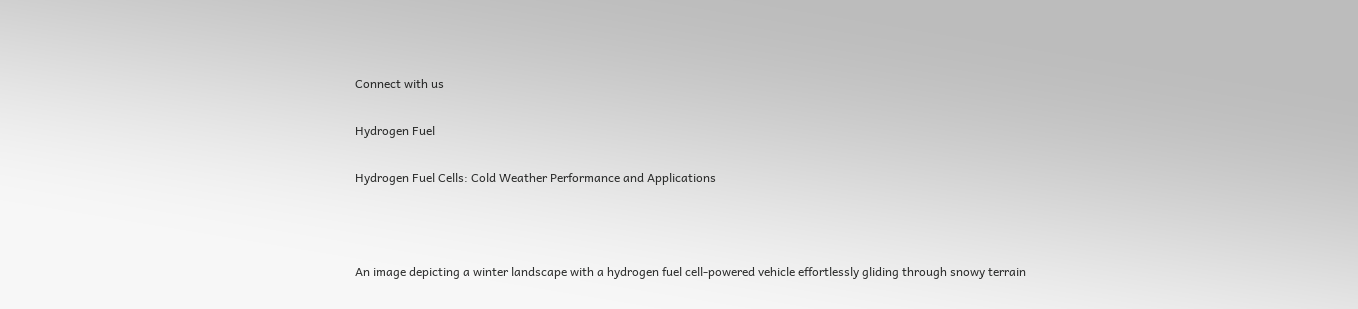Connect with us

Hydrogen Fuel

Hydrogen Fuel Cells: Cold Weather Performance and Applications



An image depicting a winter landscape with a hydrogen fuel cell-powered vehicle effortlessly gliding through snowy terrain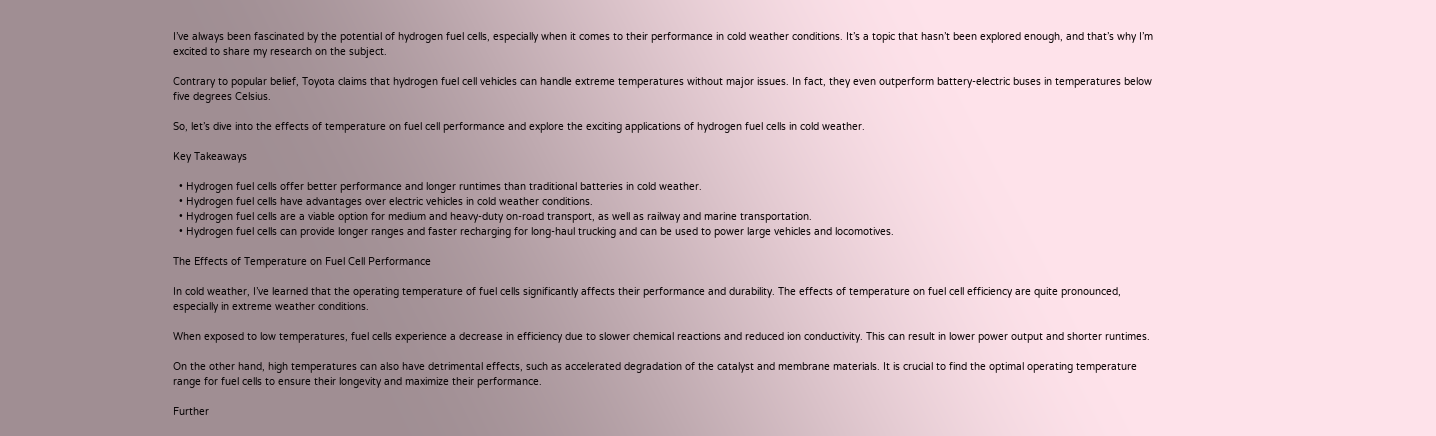I’ve always been fascinated by the potential of hydrogen fuel cells, especially when it comes to their performance in cold weather conditions. It’s a topic that hasn’t been explored enough, and that’s why I’m excited to share my research on the subject.

Contrary to popular belief, Toyota claims that hydrogen fuel cell vehicles can handle extreme temperatures without major issues. In fact, they even outperform battery-electric buses in temperatures below five degrees Celsius.

So, let’s dive into the effects of temperature on fuel cell performance and explore the exciting applications of hydrogen fuel cells in cold weather.

Key Takeaways

  • Hydrogen fuel cells offer better performance and longer runtimes than traditional batteries in cold weather.
  • Hydrogen fuel cells have advantages over electric vehicles in cold weather conditions.
  • Hydrogen fuel cells are a viable option for medium and heavy-duty on-road transport, as well as railway and marine transportation.
  • Hydrogen fuel cells can provide longer ranges and faster recharging for long-haul trucking and can be used to power large vehicles and locomotives.

The Effects of Temperature on Fuel Cell Performance

In cold weather, I’ve learned that the operating temperature of fuel cells significantly affects their performance and durability. The effects of temperature on fuel cell efficiency are quite pronounced, especially in extreme weather conditions.

When exposed to low temperatures, fuel cells experience a decrease in efficiency due to slower chemical reactions and reduced ion conductivity. This can result in lower power output and shorter runtimes.

On the other hand, high temperatures can also have detrimental effects, such as accelerated degradation of the catalyst and membrane materials. It is crucial to find the optimal operating temperature range for fuel cells to ensure their longevity and maximize their performance.

Further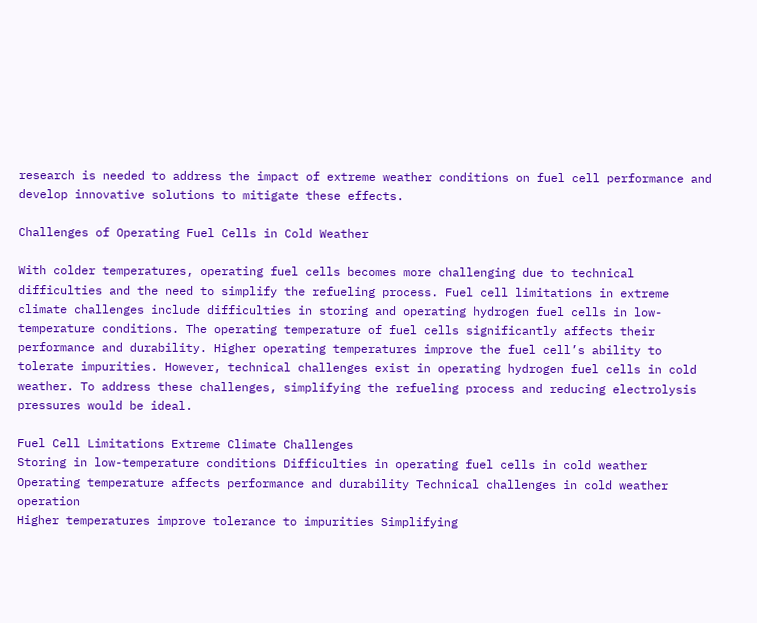research is needed to address the impact of extreme weather conditions on fuel cell performance and develop innovative solutions to mitigate these effects.

Challenges of Operating Fuel Cells in Cold Weather

With colder temperatures, operating fuel cells becomes more challenging due to technical difficulties and the need to simplify the refueling process. Fuel cell limitations in extreme climate challenges include difficulties in storing and operating hydrogen fuel cells in low-temperature conditions. The operating temperature of fuel cells significantly affects their performance and durability. Higher operating temperatures improve the fuel cell’s ability to tolerate impurities. However, technical challenges exist in operating hydrogen fuel cells in cold weather. To address these challenges, simplifying the refueling process and reducing electrolysis pressures would be ideal.

Fuel Cell Limitations Extreme Climate Challenges
Storing in low-temperature conditions Difficulties in operating fuel cells in cold weather
Operating temperature affects performance and durability Technical challenges in cold weather operation
Higher temperatures improve tolerance to impurities Simplifying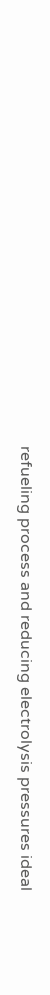refueling process and reducing electrolysis pressures ideal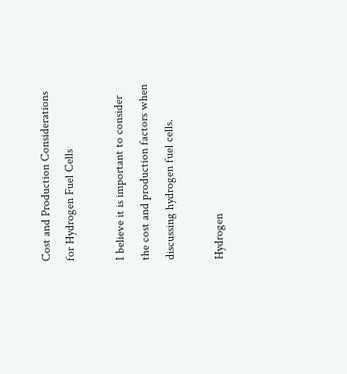Cost and Production Considerations for Hydrogen Fuel Cells

I believe it is important to consider the cost and production factors when discussing hydrogen fuel cells.

Hydrogen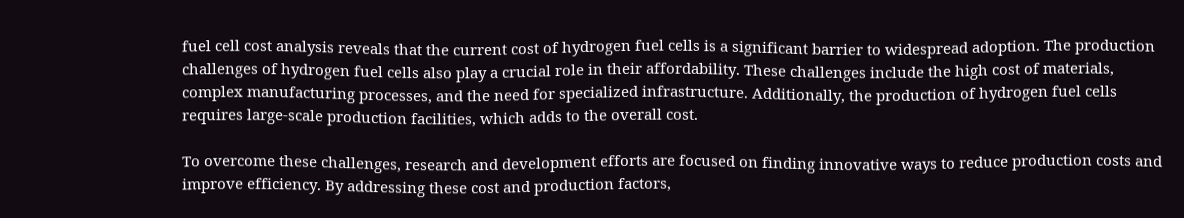fuel cell cost analysis reveals that the current cost of hydrogen fuel cells is a significant barrier to widespread adoption. The production challenges of hydrogen fuel cells also play a crucial role in their affordability. These challenges include the high cost of materials, complex manufacturing processes, and the need for specialized infrastructure. Additionally, the production of hydrogen fuel cells requires large-scale production facilities, which adds to the overall cost.

To overcome these challenges, research and development efforts are focused on finding innovative ways to reduce production costs and improve efficiency. By addressing these cost and production factors,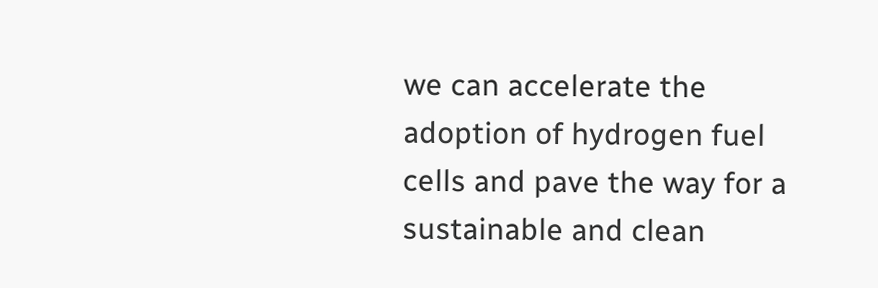we can accelerate the adoption of hydrogen fuel cells and pave the way for a sustainable and clean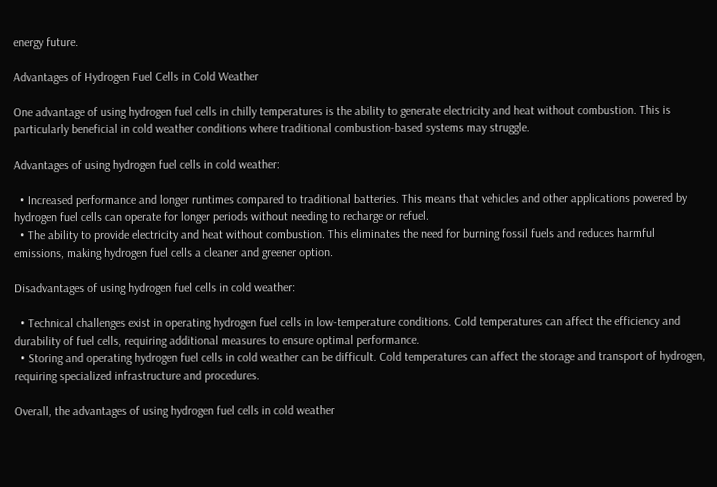energy future.

Advantages of Hydrogen Fuel Cells in Cold Weather

One advantage of using hydrogen fuel cells in chilly temperatures is the ability to generate electricity and heat without combustion. This is particularly beneficial in cold weather conditions where traditional combustion-based systems may struggle.

Advantages of using hydrogen fuel cells in cold weather:

  • Increased performance and longer runtimes compared to traditional batteries. This means that vehicles and other applications powered by hydrogen fuel cells can operate for longer periods without needing to recharge or refuel.
  • The ability to provide electricity and heat without combustion. This eliminates the need for burning fossil fuels and reduces harmful emissions, making hydrogen fuel cells a cleaner and greener option.

Disadvantages of using hydrogen fuel cells in cold weather:

  • Technical challenges exist in operating hydrogen fuel cells in low-temperature conditions. Cold temperatures can affect the efficiency and durability of fuel cells, requiring additional measures to ensure optimal performance.
  • Storing and operating hydrogen fuel cells in cold weather can be difficult. Cold temperatures can affect the storage and transport of hydrogen, requiring specialized infrastructure and procedures.

Overall, the advantages of using hydrogen fuel cells in cold weather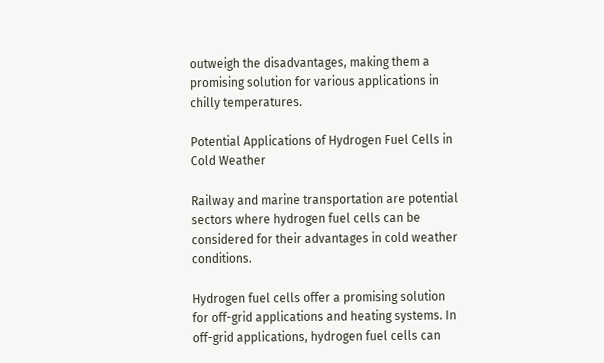outweigh the disadvantages, making them a promising solution for various applications in chilly temperatures.

Potential Applications of Hydrogen Fuel Cells in Cold Weather

Railway and marine transportation are potential sectors where hydrogen fuel cells can be considered for their advantages in cold weather conditions.

Hydrogen fuel cells offer a promising solution for off-grid applications and heating systems. In off-grid applications, hydrogen fuel cells can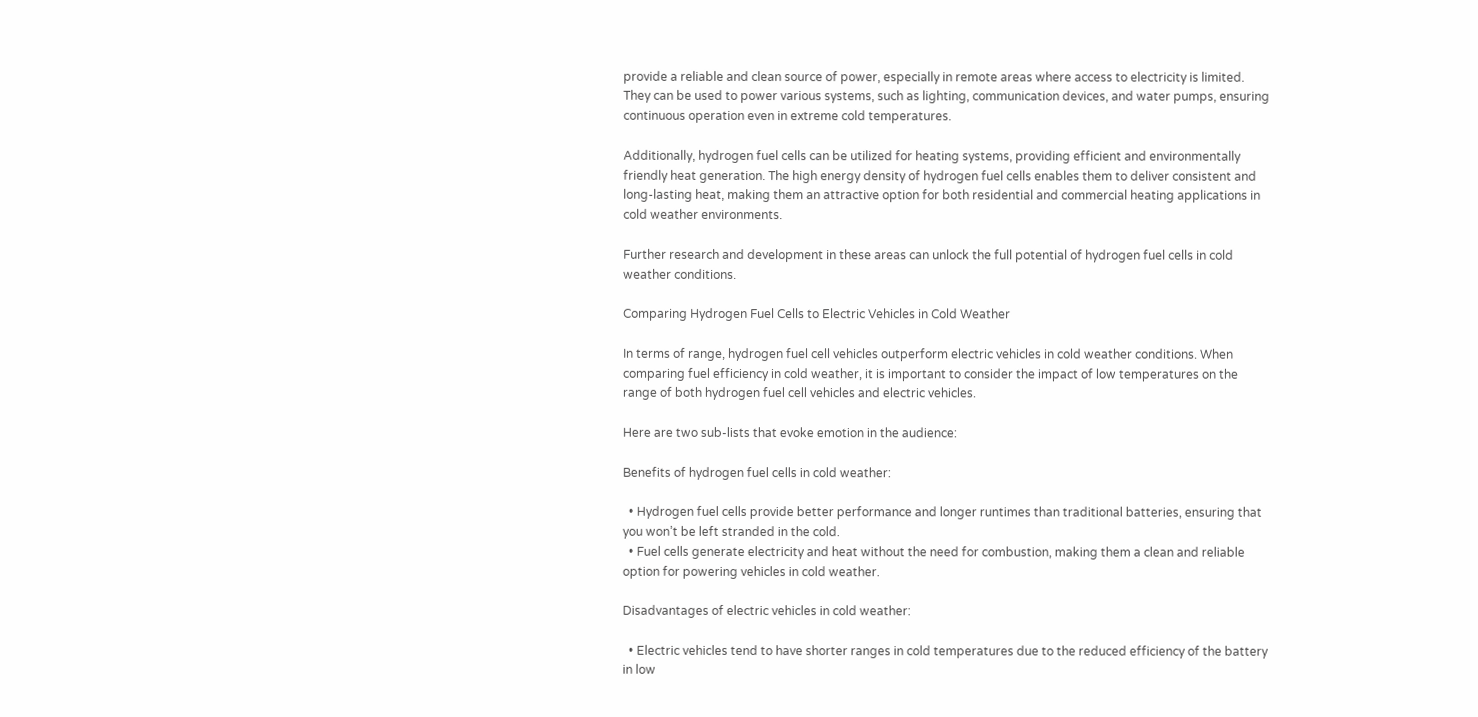provide a reliable and clean source of power, especially in remote areas where access to electricity is limited. They can be used to power various systems, such as lighting, communication devices, and water pumps, ensuring continuous operation even in extreme cold temperatures.

Additionally, hydrogen fuel cells can be utilized for heating systems, providing efficient and environmentally friendly heat generation. The high energy density of hydrogen fuel cells enables them to deliver consistent and long-lasting heat, making them an attractive option for both residential and commercial heating applications in cold weather environments.

Further research and development in these areas can unlock the full potential of hydrogen fuel cells in cold weather conditions.

Comparing Hydrogen Fuel Cells to Electric Vehicles in Cold Weather

In terms of range, hydrogen fuel cell vehicles outperform electric vehicles in cold weather conditions. When comparing fuel efficiency in cold weather, it is important to consider the impact of low temperatures on the range of both hydrogen fuel cell vehicles and electric vehicles.

Here are two sub-lists that evoke emotion in the audience:

Benefits of hydrogen fuel cells in cold weather:

  • Hydrogen fuel cells provide better performance and longer runtimes than traditional batteries, ensuring that you won’t be left stranded in the cold.
  • Fuel cells generate electricity and heat without the need for combustion, making them a clean and reliable option for powering vehicles in cold weather.

Disadvantages of electric vehicles in cold weather:

  • Electric vehicles tend to have shorter ranges in cold temperatures due to the reduced efficiency of the battery in low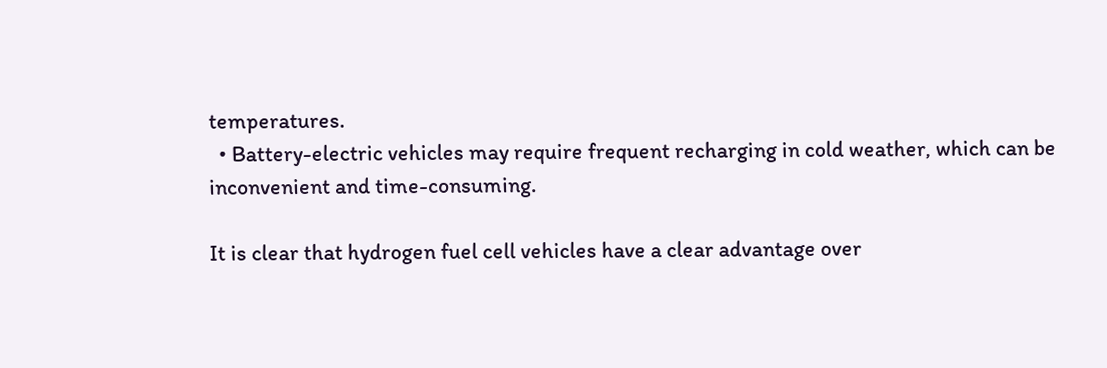temperatures.
  • Battery-electric vehicles may require frequent recharging in cold weather, which can be inconvenient and time-consuming.

It is clear that hydrogen fuel cell vehicles have a clear advantage over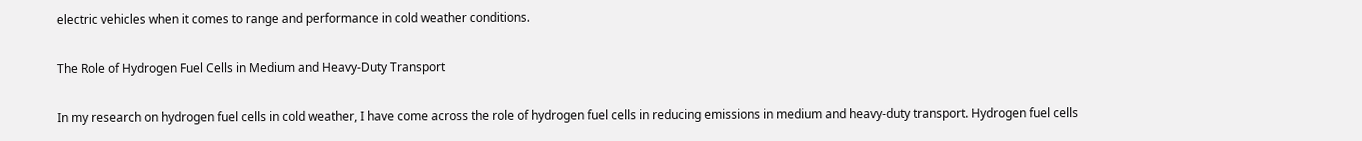electric vehicles when it comes to range and performance in cold weather conditions.

The Role of Hydrogen Fuel Cells in Medium and Heavy-Duty Transport

In my research on hydrogen fuel cells in cold weather, I have come across the role of hydrogen fuel cells in reducing emissions in medium and heavy-duty transport. Hydrogen fuel cells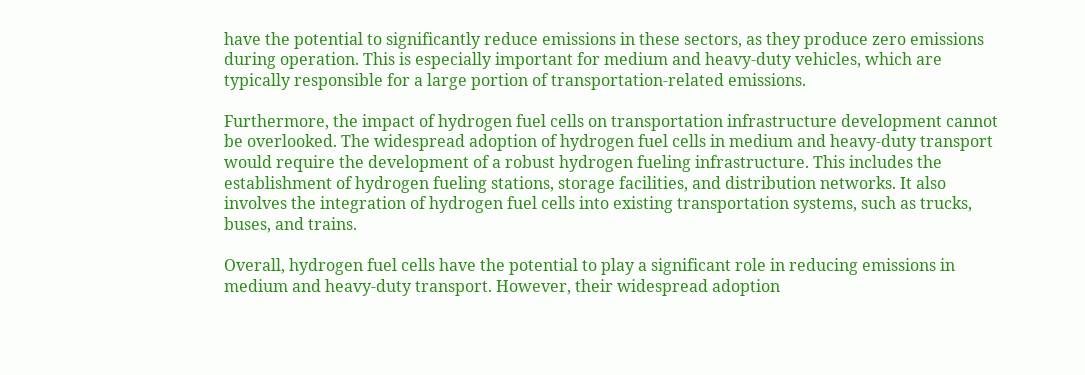have the potential to significantly reduce emissions in these sectors, as they produce zero emissions during operation. This is especially important for medium and heavy-duty vehicles, which are typically responsible for a large portion of transportation-related emissions.

Furthermore, the impact of hydrogen fuel cells on transportation infrastructure development cannot be overlooked. The widespread adoption of hydrogen fuel cells in medium and heavy-duty transport would require the development of a robust hydrogen fueling infrastructure. This includes the establishment of hydrogen fueling stations, storage facilities, and distribution networks. It also involves the integration of hydrogen fuel cells into existing transportation systems, such as trucks, buses, and trains.

Overall, hydrogen fuel cells have the potential to play a significant role in reducing emissions in medium and heavy-duty transport. However, their widespread adoption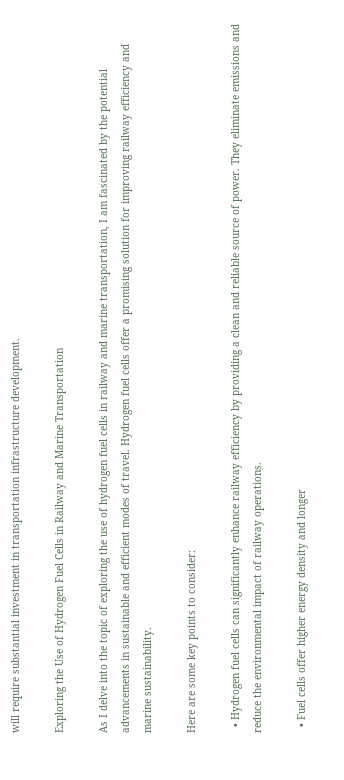will require substantial investment in transportation infrastructure development.

Exploring the Use of Hydrogen Fuel Cells in Railway and Marine Transportation

As I delve into the topic of exploring the use of hydrogen fuel cells in railway and marine transportation, I am fascinated by the potential advancements in sustainable and efficient modes of travel. Hydrogen fuel cells offer a promising solution for improving railway efficiency and marine sustainability.

Here are some key points to consider:

  • Hydrogen fuel cells can significantly enhance railway efficiency by providing a clean and reliable source of power. They eliminate emissions and reduce the environmental impact of railway operations.

  • Fuel cells offer higher energy density and longer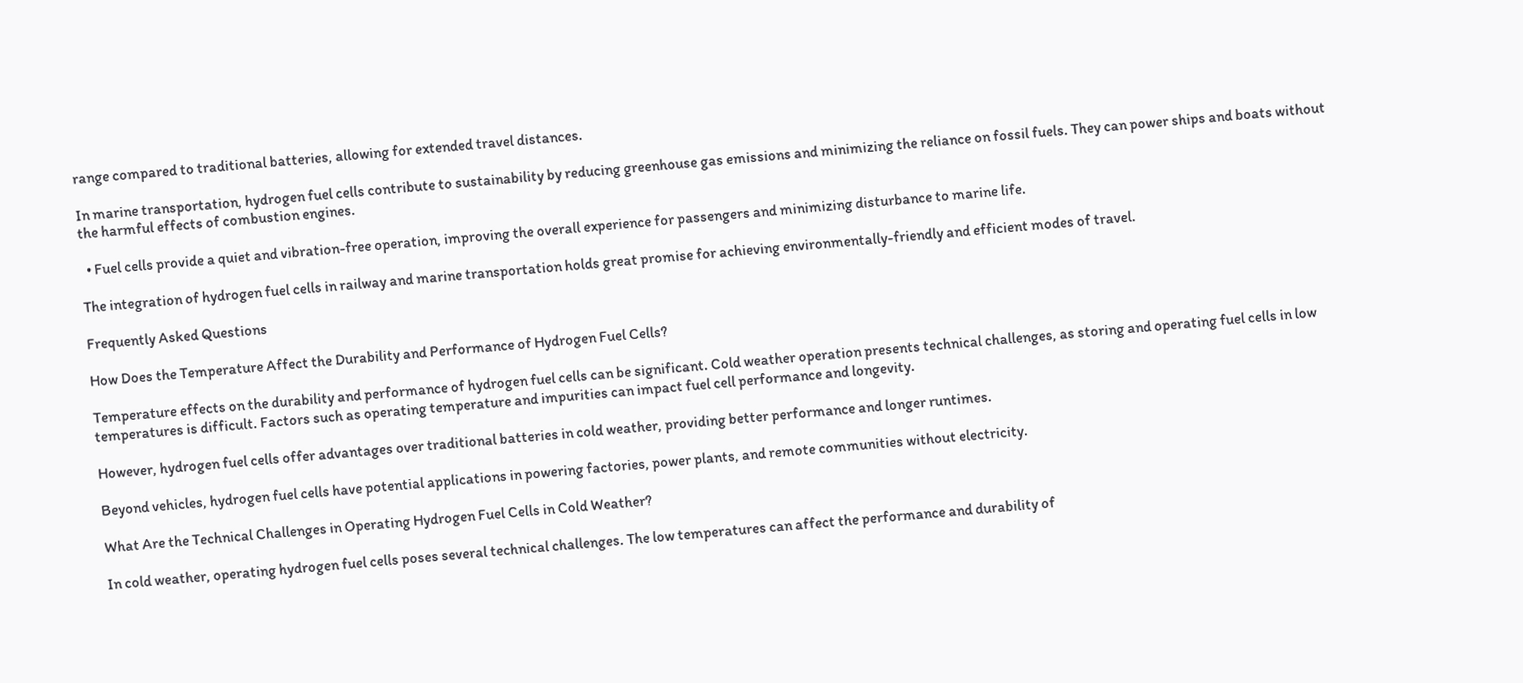range compared to traditional batteries, allowing for extended travel distances.

In marine transportation, hydrogen fuel cells contribute to sustainability by reducing greenhouse gas emissions and minimizing the reliance on fossil fuels. They can power ships and boats without the harmful effects of combustion engines.

  • Fuel cells provide a quiet and vibration-free operation, improving the overall experience for passengers and minimizing disturbance to marine life.

The integration of hydrogen fuel cells in railway and marine transportation holds great promise for achieving environmentally-friendly and efficient modes of travel.

Frequently Asked Questions

How Does the Temperature Affect the Durability and Performance of Hydrogen Fuel Cells?

Temperature effects on the durability and performance of hydrogen fuel cells can be significant. Cold weather operation presents technical challenges, as storing and operating fuel cells in low temperatures is difficult. Factors such as operating temperature and impurities can impact fuel cell performance and longevity.

However, hydrogen fuel cells offer advantages over traditional batteries in cold weather, providing better performance and longer runtimes.

Beyond vehicles, hydrogen fuel cells have potential applications in powering factories, power plants, and remote communities without electricity.

What Are the Technical Challenges in Operating Hydrogen Fuel Cells in Cold Weather?

In cold weather, operating hydrogen fuel cells poses several technical challenges. The low temperatures can affect the performance and durability of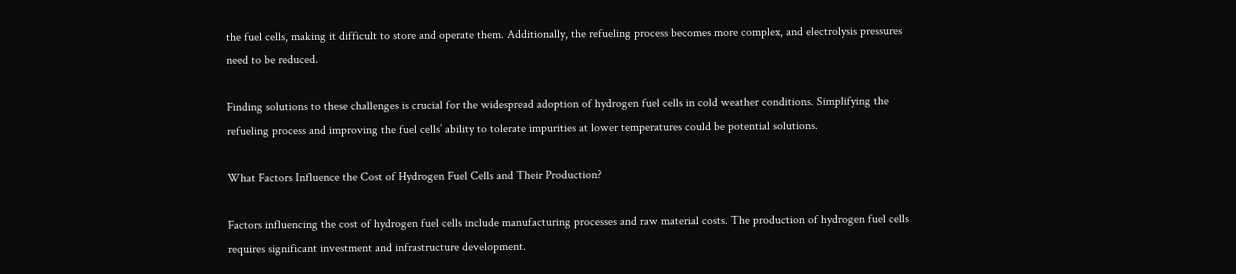the fuel cells, making it difficult to store and operate them. Additionally, the refueling process becomes more complex, and electrolysis pressures need to be reduced.

Finding solutions to these challenges is crucial for the widespread adoption of hydrogen fuel cells in cold weather conditions. Simplifying the refueling process and improving the fuel cells’ ability to tolerate impurities at lower temperatures could be potential solutions.

What Factors Influence the Cost of Hydrogen Fuel Cells and Their Production?

Factors influencing the cost of hydrogen fuel cells include manufacturing processes and raw material costs. The production of hydrogen fuel cells requires significant investment and infrastructure development.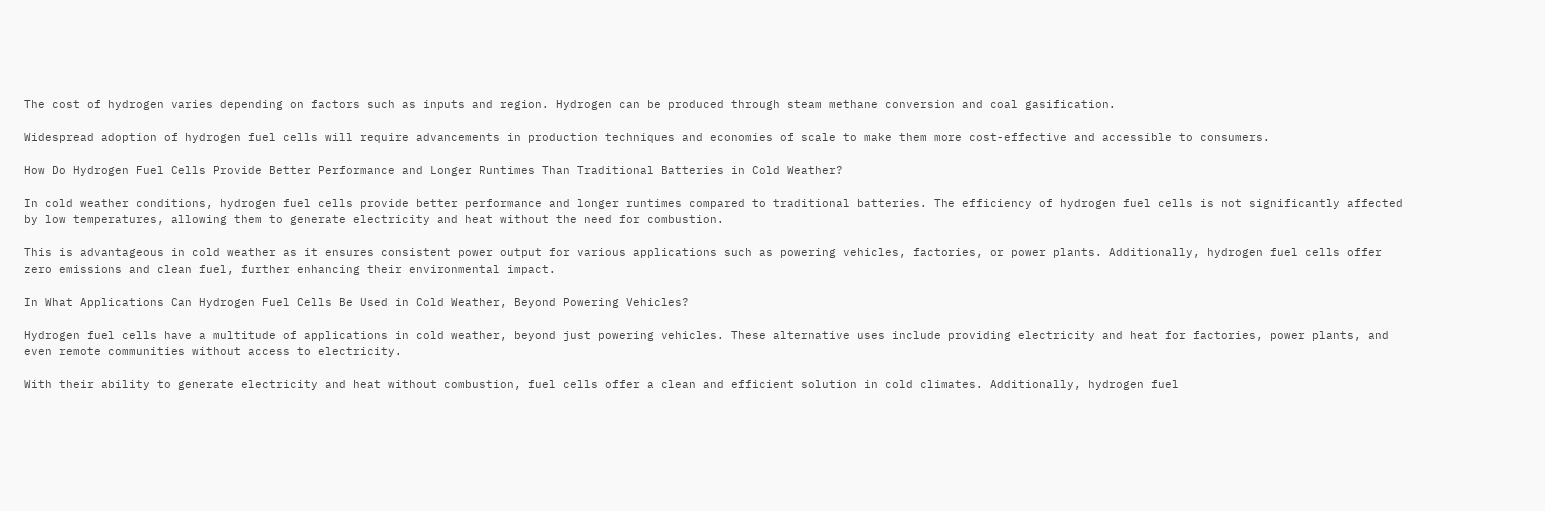The cost of hydrogen varies depending on factors such as inputs and region. Hydrogen can be produced through steam methane conversion and coal gasification.

Widespread adoption of hydrogen fuel cells will require advancements in production techniques and economies of scale to make them more cost-effective and accessible to consumers.

How Do Hydrogen Fuel Cells Provide Better Performance and Longer Runtimes Than Traditional Batteries in Cold Weather?

In cold weather conditions, hydrogen fuel cells provide better performance and longer runtimes compared to traditional batteries. The efficiency of hydrogen fuel cells is not significantly affected by low temperatures, allowing them to generate electricity and heat without the need for combustion.

This is advantageous in cold weather as it ensures consistent power output for various applications such as powering vehicles, factories, or power plants. Additionally, hydrogen fuel cells offer zero emissions and clean fuel, further enhancing their environmental impact.

In What Applications Can Hydrogen Fuel Cells Be Used in Cold Weather, Beyond Powering Vehicles?

Hydrogen fuel cells have a multitude of applications in cold weather, beyond just powering vehicles. These alternative uses include providing electricity and heat for factories, power plants, and even remote communities without access to electricity.

With their ability to generate electricity and heat without combustion, fuel cells offer a clean and efficient solution in cold climates. Additionally, hydrogen fuel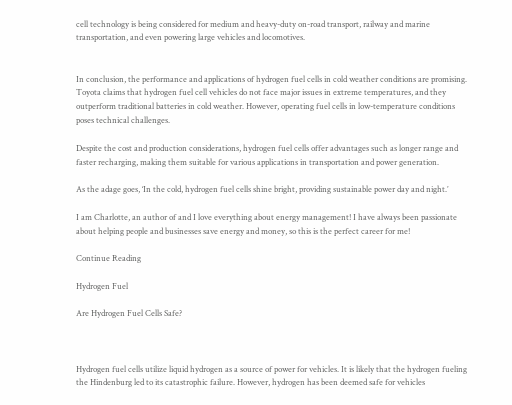cell technology is being considered for medium and heavy-duty on-road transport, railway and marine transportation, and even powering large vehicles and locomotives.


In conclusion, the performance and applications of hydrogen fuel cells in cold weather conditions are promising. Toyota claims that hydrogen fuel cell vehicles do not face major issues in extreme temperatures, and they outperform traditional batteries in cold weather. However, operating fuel cells in low-temperature conditions poses technical challenges.

Despite the cost and production considerations, hydrogen fuel cells offer advantages such as longer range and faster recharging, making them suitable for various applications in transportation and power generation.

As the adage goes, ‘In the cold, hydrogen fuel cells shine bright, providing sustainable power day and night.’

I am Charlotte, an author of and I love everything about energy management! I have always been passionate about helping people and businesses save energy and money, so this is the perfect career for me!

Continue Reading

Hydrogen Fuel

Are Hydrogen Fuel Cells Safe?



Hydrogen fuel cells utilize liquid hydrogen as a source of power for vehicles. It is likely that the hydrogen fueling the Hindenburg led to its catastrophic failure. However, hydrogen has been deemed safe for vehicles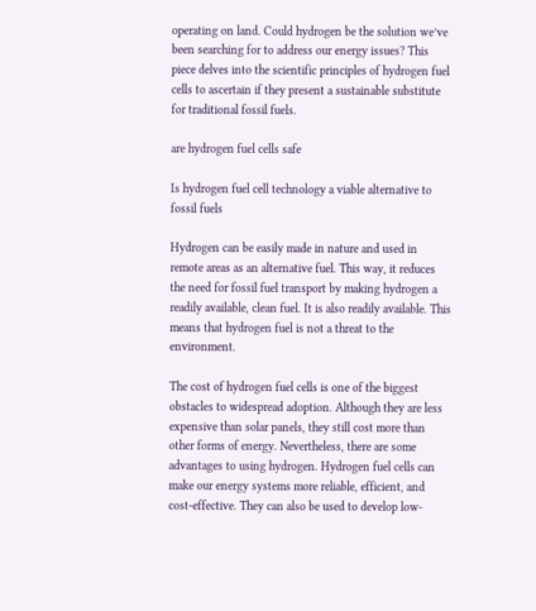operating on land. Could hydrogen be the solution we’ve been searching for to address our energy issues? This piece delves into the scientific principles of hydrogen fuel cells to ascertain if they present a sustainable substitute for traditional fossil fuels.

are hydrogen fuel cells safe

Is hydrogen fuel cell technology a viable alternative to fossil fuels

Hydrogen can be easily made in nature and used in remote areas as an alternative fuel. This way, it reduces the need for fossil fuel transport by making hydrogen a readily available, clean fuel. It is also readily available. This means that hydrogen fuel is not a threat to the environment.

The cost of hydrogen fuel cells is one of the biggest obstacles to widespread adoption. Although they are less expensive than solar panels, they still cost more than other forms of energy. Nevertheless, there are some advantages to using hydrogen. Hydrogen fuel cells can make our energy systems more reliable, efficient, and cost-effective. They can also be used to develop low-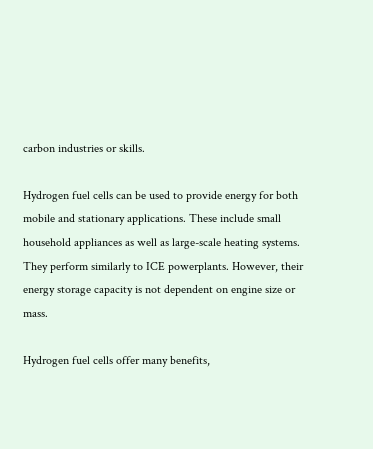carbon industries or skills.

Hydrogen fuel cells can be used to provide energy for both mobile and stationary applications. These include small household appliances as well as large-scale heating systems. They perform similarly to ICE powerplants. However, their energy storage capacity is not dependent on engine size or mass.

Hydrogen fuel cells offer many benefits,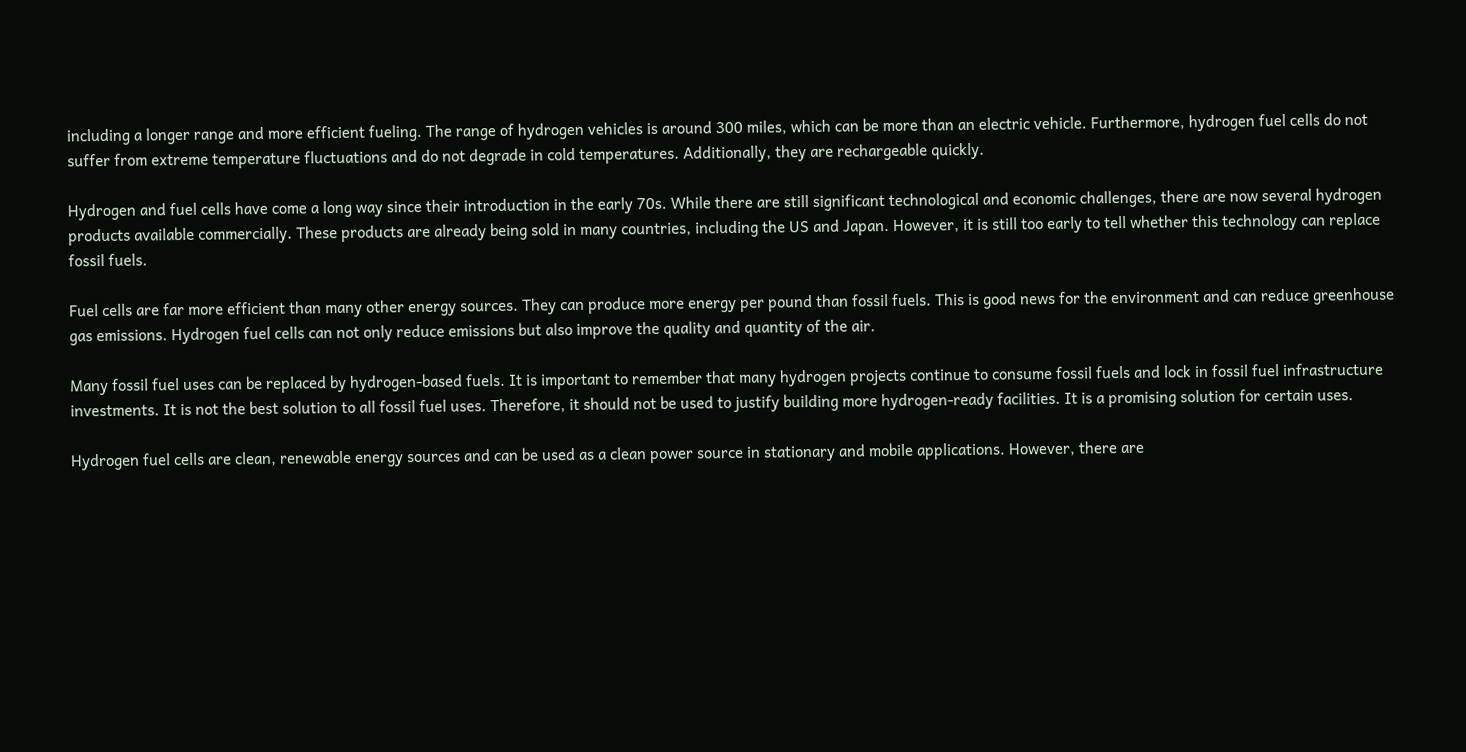including a longer range and more efficient fueling. The range of hydrogen vehicles is around 300 miles, which can be more than an electric vehicle. Furthermore, hydrogen fuel cells do not suffer from extreme temperature fluctuations and do not degrade in cold temperatures. Additionally, they are rechargeable quickly.

Hydrogen and fuel cells have come a long way since their introduction in the early 70s. While there are still significant technological and economic challenges, there are now several hydrogen products available commercially. These products are already being sold in many countries, including the US and Japan. However, it is still too early to tell whether this technology can replace fossil fuels.

Fuel cells are far more efficient than many other energy sources. They can produce more energy per pound than fossil fuels. This is good news for the environment and can reduce greenhouse gas emissions. Hydrogen fuel cells can not only reduce emissions but also improve the quality and quantity of the air.

Many fossil fuel uses can be replaced by hydrogen-based fuels. It is important to remember that many hydrogen projects continue to consume fossil fuels and lock in fossil fuel infrastructure investments. It is not the best solution to all fossil fuel uses. Therefore, it should not be used to justify building more hydrogen-ready facilities. It is a promising solution for certain uses.

Hydrogen fuel cells are clean, renewable energy sources and can be used as a clean power source in stationary and mobile applications. However, there are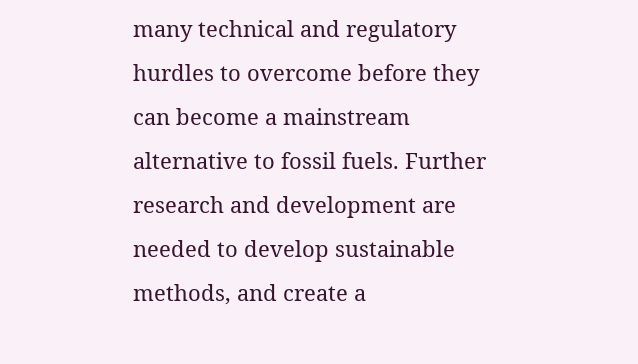many technical and regulatory hurdles to overcome before they can become a mainstream alternative to fossil fuels. Further research and development are needed to develop sustainable methods, and create a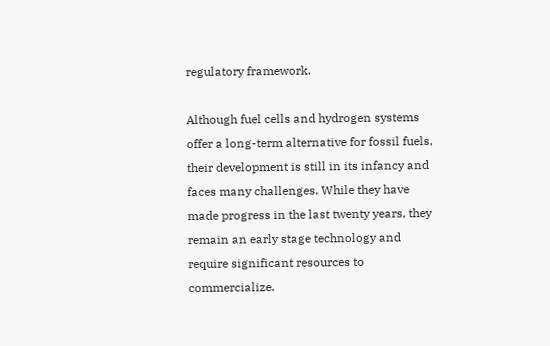regulatory framework.

Although fuel cells and hydrogen systems offer a long-term alternative for fossil fuels, their development is still in its infancy and faces many challenges. While they have made progress in the last twenty years, they remain an early stage technology and require significant resources to commercialize.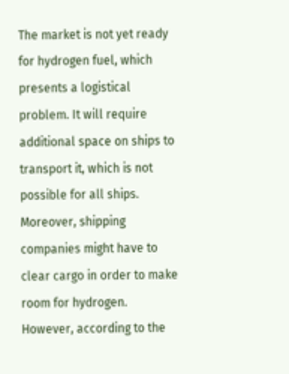The market is not yet ready for hydrogen fuel, which presents a logistical problem. It will require additional space on ships to transport it, which is not possible for all ships. Moreover, shipping companies might have to clear cargo in order to make room for hydrogen. However, according to the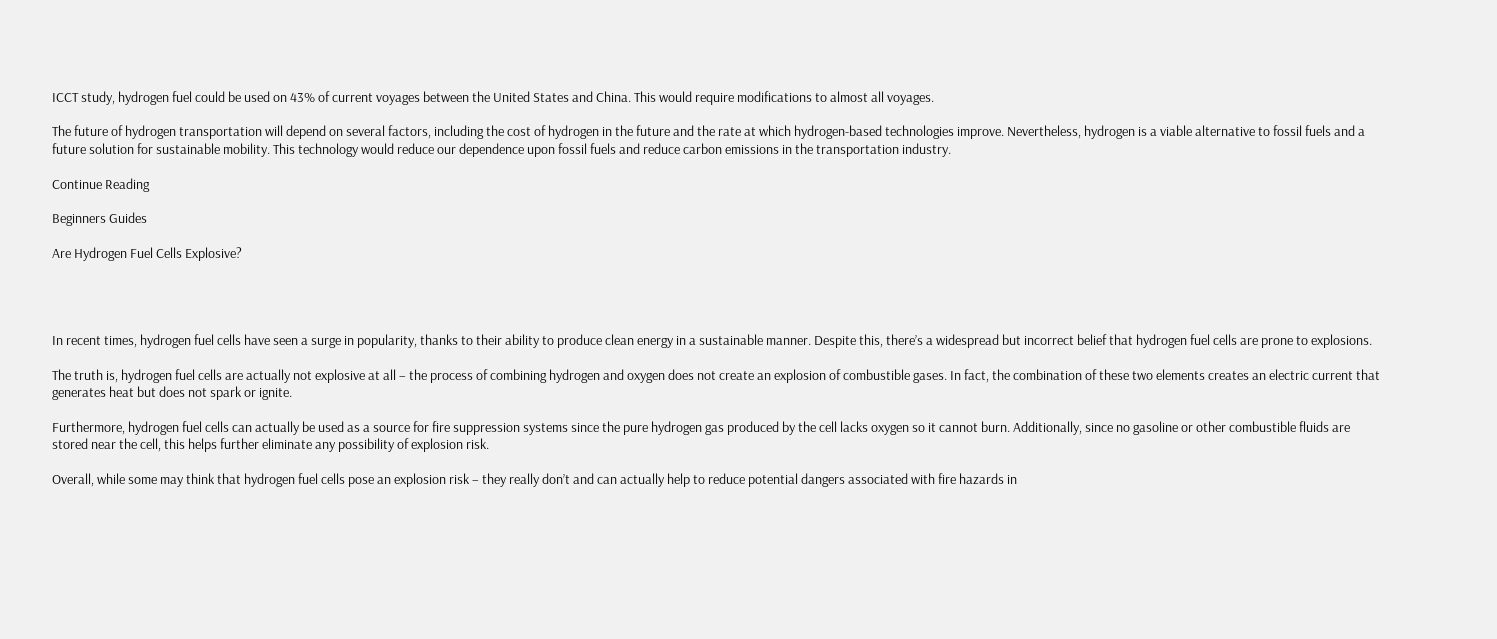ICCT study, hydrogen fuel could be used on 43% of current voyages between the United States and China. This would require modifications to almost all voyages.

The future of hydrogen transportation will depend on several factors, including the cost of hydrogen in the future and the rate at which hydrogen-based technologies improve. Nevertheless, hydrogen is a viable alternative to fossil fuels and a future solution for sustainable mobility. This technology would reduce our dependence upon fossil fuels and reduce carbon emissions in the transportation industry.

Continue Reading

Beginners Guides

Are Hydrogen Fuel Cells Explosive?




In recent times, hydrogen fuel cells have seen a surge in popularity, thanks to their ability to produce clean energy in a sustainable manner. Despite this, there’s a widespread but incorrect belief that hydrogen fuel cells are prone to explosions.

The truth is, hydrogen fuel cells are actually not explosive at all – the process of combining hydrogen and oxygen does not create an explosion of combustible gases. In fact, the combination of these two elements creates an electric current that generates heat but does not spark or ignite.

Furthermore, hydrogen fuel cells can actually be used as a source for fire suppression systems since the pure hydrogen gas produced by the cell lacks oxygen so it cannot burn. Additionally, since no gasoline or other combustible fluids are stored near the cell, this helps further eliminate any possibility of explosion risk.

Overall, while some may think that hydrogen fuel cells pose an explosion risk – they really don’t and can actually help to reduce potential dangers associated with fire hazards in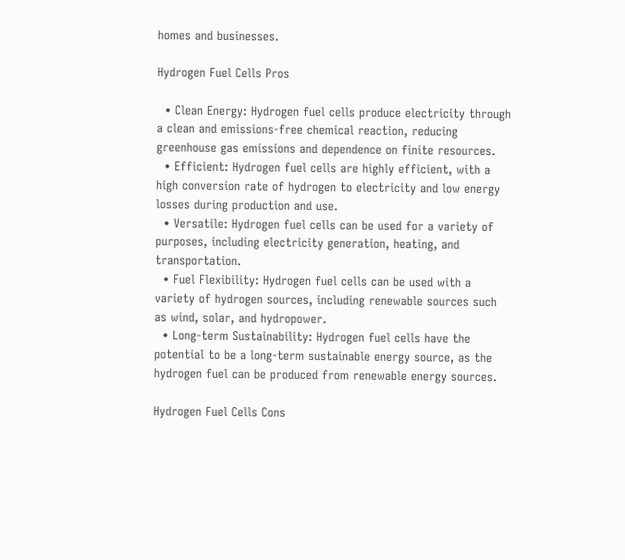homes and businesses.

Hydrogen Fuel Cells Pros

  • Clean Energy: Hydrogen fuel cells produce electricity through a clean and emissions-free chemical reaction, reducing greenhouse gas emissions and dependence on finite resources.
  • Efficient: Hydrogen fuel cells are highly efficient, with a high conversion rate of hydrogen to electricity and low energy losses during production and use.
  • Versatile: Hydrogen fuel cells can be used for a variety of purposes, including electricity generation, heating, and transportation.
  • Fuel Flexibility: Hydrogen fuel cells can be used with a variety of hydrogen sources, including renewable sources such as wind, solar, and hydropower.
  • Long-term Sustainability: Hydrogen fuel cells have the potential to be a long-term sustainable energy source, as the hydrogen fuel can be produced from renewable energy sources.

Hydrogen Fuel Cells Cons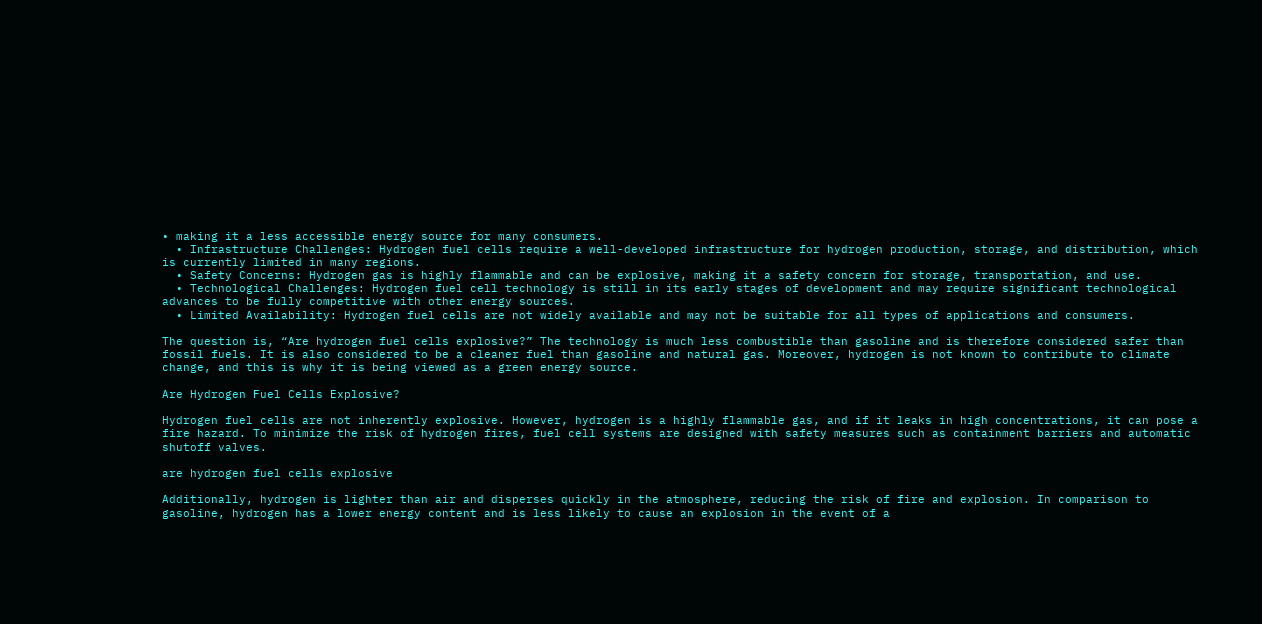• making it a less accessible energy source for many consumers.
  • Infrastructure Challenges: Hydrogen fuel cells require a well-developed infrastructure for hydrogen production, storage, and distribution, which is currently limited in many regions.
  • Safety Concerns: Hydrogen gas is highly flammable and can be explosive, making it a safety concern for storage, transportation, and use.
  • Technological Challenges: Hydrogen fuel cell technology is still in its early stages of development and may require significant technological advances to be fully competitive with other energy sources.
  • Limited Availability: Hydrogen fuel cells are not widely available and may not be suitable for all types of applications and consumers.

The question is, “Are hydrogen fuel cells explosive?” The technology is much less combustible than gasoline and is therefore considered safer than fossil fuels. It is also considered to be a cleaner fuel than gasoline and natural gas. Moreover, hydrogen is not known to contribute to climate change, and this is why it is being viewed as a green energy source.

Are Hydrogen Fuel Cells Explosive?

Hydrogen fuel cells are not inherently explosive. However, hydrogen is a highly flammable gas, and if it leaks in high concentrations, it can pose a fire hazard. To minimize the risk of hydrogen fires, fuel cell systems are designed with safety measures such as containment barriers and automatic shutoff valves.

are hydrogen fuel cells explosive

Additionally, hydrogen is lighter than air and disperses quickly in the atmosphere, reducing the risk of fire and explosion. In comparison to gasoline, hydrogen has a lower energy content and is less likely to cause an explosion in the event of a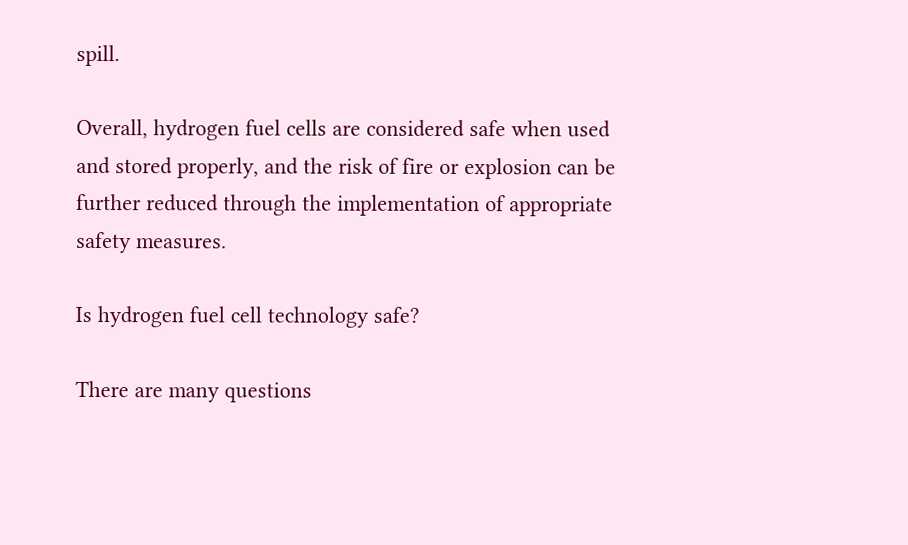spill.

Overall, hydrogen fuel cells are considered safe when used and stored properly, and the risk of fire or explosion can be further reduced through the implementation of appropriate safety measures.

Is hydrogen fuel cell technology safe?

There are many questions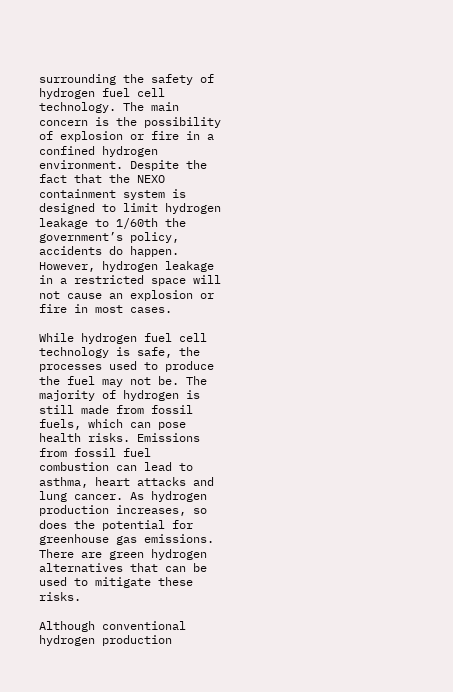surrounding the safety of hydrogen fuel cell technology. The main concern is the possibility of explosion or fire in a confined hydrogen environment. Despite the fact that the NEXO containment system is designed to limit hydrogen leakage to 1/60th the government’s policy, accidents do happen. However, hydrogen leakage in a restricted space will not cause an explosion or fire in most cases.

While hydrogen fuel cell technology is safe, the processes used to produce the fuel may not be. The majority of hydrogen is still made from fossil fuels, which can pose health risks. Emissions from fossil fuel combustion can lead to asthma, heart attacks and lung cancer. As hydrogen production increases, so does the potential for greenhouse gas emissions. There are green hydrogen alternatives that can be used to mitigate these risks.

Although conventional hydrogen production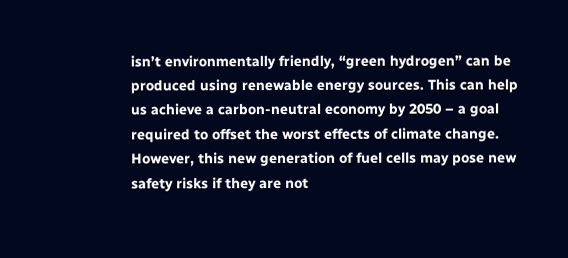isn’t environmentally friendly, “green hydrogen” can be produced using renewable energy sources. This can help us achieve a carbon-neutral economy by 2050 – a goal required to offset the worst effects of climate change. However, this new generation of fuel cells may pose new safety risks if they are not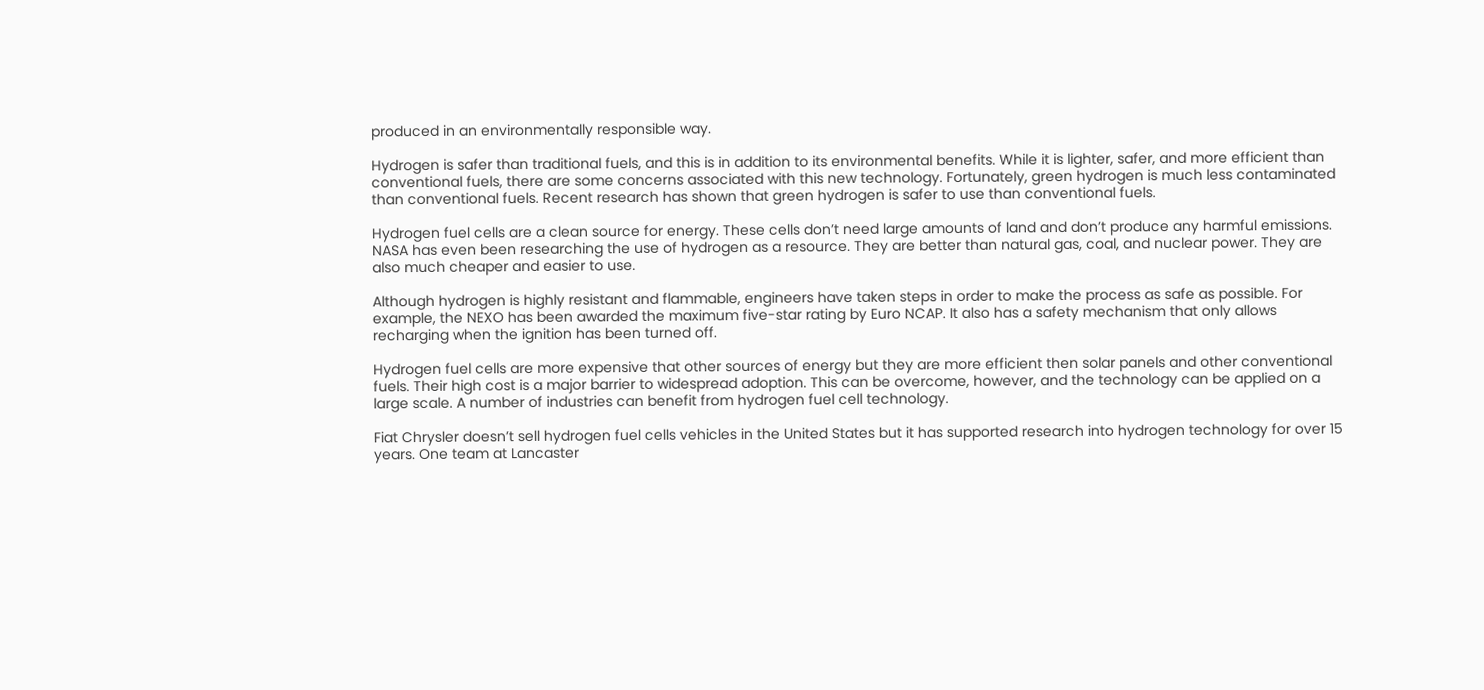produced in an environmentally responsible way.

Hydrogen is safer than traditional fuels, and this is in addition to its environmental benefits. While it is lighter, safer, and more efficient than conventional fuels, there are some concerns associated with this new technology. Fortunately, green hydrogen is much less contaminated than conventional fuels. Recent research has shown that green hydrogen is safer to use than conventional fuels.

Hydrogen fuel cells are a clean source for energy. These cells don’t need large amounts of land and don’t produce any harmful emissions. NASA has even been researching the use of hydrogen as a resource. They are better than natural gas, coal, and nuclear power. They are also much cheaper and easier to use.

Although hydrogen is highly resistant and flammable, engineers have taken steps in order to make the process as safe as possible. For example, the NEXO has been awarded the maximum five-star rating by Euro NCAP. It also has a safety mechanism that only allows recharging when the ignition has been turned off.

Hydrogen fuel cells are more expensive that other sources of energy but they are more efficient then solar panels and other conventional fuels. Their high cost is a major barrier to widespread adoption. This can be overcome, however, and the technology can be applied on a large scale. A number of industries can benefit from hydrogen fuel cell technology.

Fiat Chrysler doesn’t sell hydrogen fuel cells vehicles in the United States but it has supported research into hydrogen technology for over 15 years. One team at Lancaster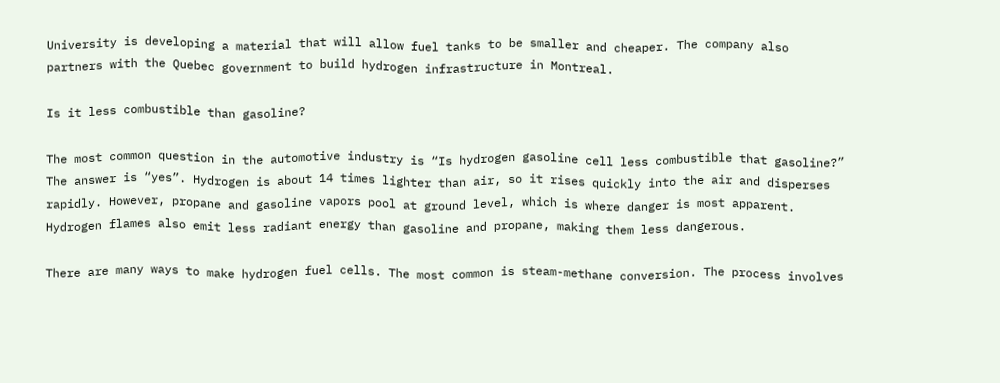University is developing a material that will allow fuel tanks to be smaller and cheaper. The company also partners with the Quebec government to build hydrogen infrastructure in Montreal.

Is it less combustible than gasoline?

The most common question in the automotive industry is “Is hydrogen gasoline cell less combustible that gasoline?” The answer is “yes”. Hydrogen is about 14 times lighter than air, so it rises quickly into the air and disperses rapidly. However, propane and gasoline vapors pool at ground level, which is where danger is most apparent. Hydrogen flames also emit less radiant energy than gasoline and propane, making them less dangerous.

There are many ways to make hydrogen fuel cells. The most common is steam-methane conversion. The process involves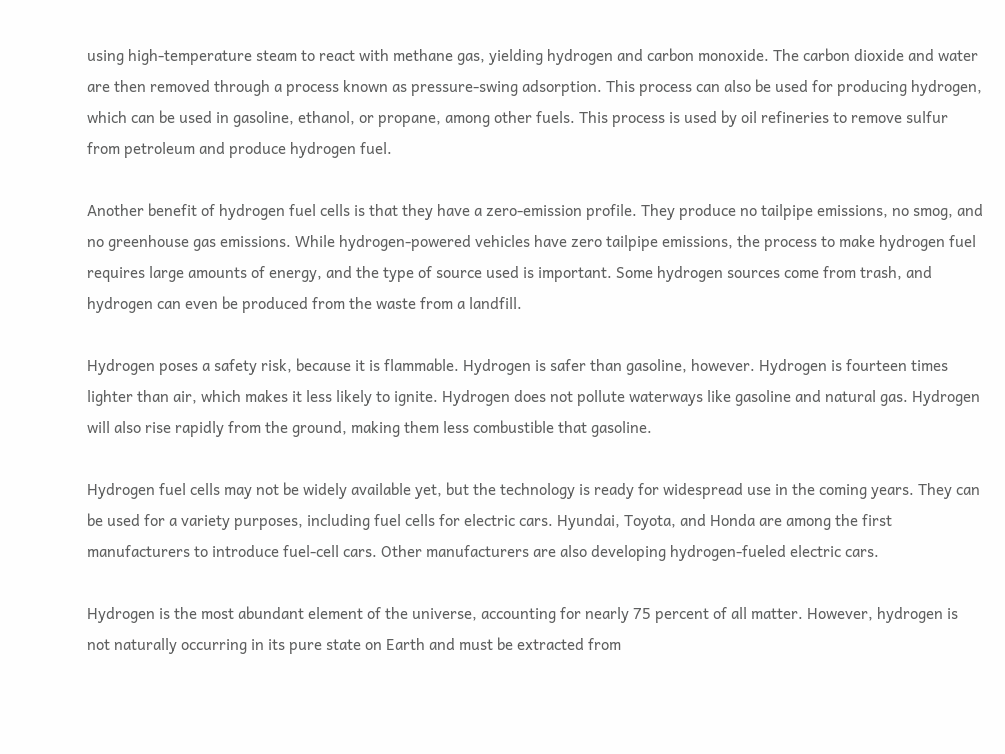using high-temperature steam to react with methane gas, yielding hydrogen and carbon monoxide. The carbon dioxide and water are then removed through a process known as pressure-swing adsorption. This process can also be used for producing hydrogen, which can be used in gasoline, ethanol, or propane, among other fuels. This process is used by oil refineries to remove sulfur from petroleum and produce hydrogen fuel.

Another benefit of hydrogen fuel cells is that they have a zero-emission profile. They produce no tailpipe emissions, no smog, and no greenhouse gas emissions. While hydrogen-powered vehicles have zero tailpipe emissions, the process to make hydrogen fuel requires large amounts of energy, and the type of source used is important. Some hydrogen sources come from trash, and hydrogen can even be produced from the waste from a landfill.

Hydrogen poses a safety risk, because it is flammable. Hydrogen is safer than gasoline, however. Hydrogen is fourteen times lighter than air, which makes it less likely to ignite. Hydrogen does not pollute waterways like gasoline and natural gas. Hydrogen will also rise rapidly from the ground, making them less combustible that gasoline.

Hydrogen fuel cells may not be widely available yet, but the technology is ready for widespread use in the coming years. They can be used for a variety purposes, including fuel cells for electric cars. Hyundai, Toyota, and Honda are among the first manufacturers to introduce fuel-cell cars. Other manufacturers are also developing hydrogen-fueled electric cars.

Hydrogen is the most abundant element of the universe, accounting for nearly 75 percent of all matter. However, hydrogen is not naturally occurring in its pure state on Earth and must be extracted from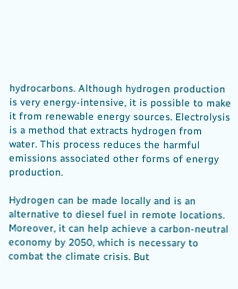hydrocarbons. Although hydrogen production is very energy-intensive, it is possible to make it from renewable energy sources. Electrolysis is a method that extracts hydrogen from water. This process reduces the harmful emissions associated other forms of energy production.

Hydrogen can be made locally and is an alternative to diesel fuel in remote locations. Moreover, it can help achieve a carbon-neutral economy by 2050, which is necessary to combat the climate crisis. But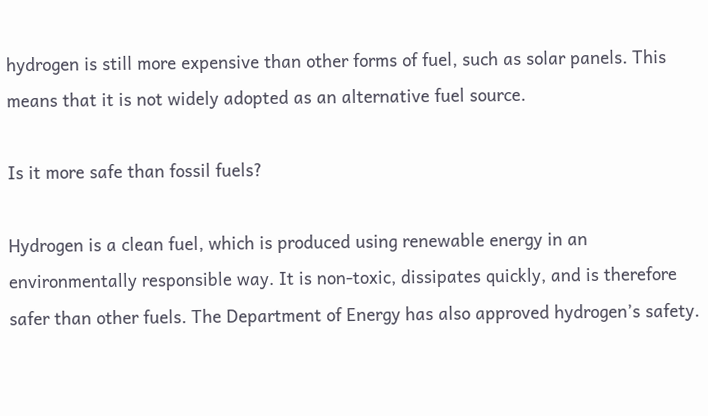hydrogen is still more expensive than other forms of fuel, such as solar panels. This means that it is not widely adopted as an alternative fuel source.

Is it more safe than fossil fuels?

Hydrogen is a clean fuel, which is produced using renewable energy in an environmentally responsible way. It is non-toxic, dissipates quickly, and is therefore safer than other fuels. The Department of Energy has also approved hydrogen’s safety.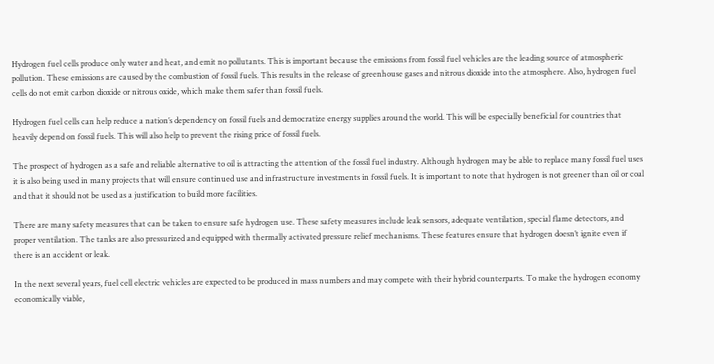Hydrogen fuel cells produce only water and heat, and emit no pollutants. This is important because the emissions from fossil fuel vehicles are the leading source of atmospheric pollution. These emissions are caused by the combustion of fossil fuels. This results in the release of greenhouse gases and nitrous dioxide into the atmosphere. Also, hydrogen fuel cells do not emit carbon dioxide or nitrous oxide, which make them safer than fossil fuels.

Hydrogen fuel cells can help reduce a nation’s dependency on fossil fuels and democratize energy supplies around the world. This will be especially beneficial for countries that heavily depend on fossil fuels. This will also help to prevent the rising price of fossil fuels.

The prospect of hydrogen as a safe and reliable alternative to oil is attracting the attention of the fossil fuel industry. Although hydrogen may be able to replace many fossil fuel uses it is also being used in many projects that will ensure continued use and infrastructure investments in fossil fuels. It is important to note that hydrogen is not greener than oil or coal and that it should not be used as a justification to build more facilities.

There are many safety measures that can be taken to ensure safe hydrogen use. These safety measures include leak sensors, adequate ventilation, special flame detectors, and proper ventilation. The tanks are also pressurized and equipped with thermally activated pressure relief mechanisms. These features ensure that hydrogen doesn’t ignite even if there is an accident or leak.

In the next several years, fuel cell electric vehicles are expected to be produced in mass numbers and may compete with their hybrid counterparts. To make the hydrogen economy economically viable,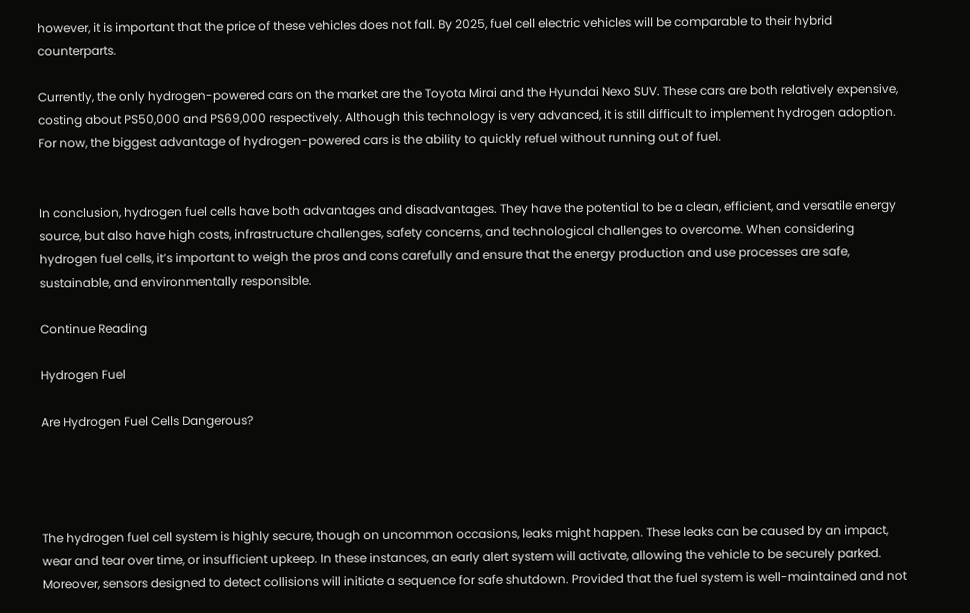however, it is important that the price of these vehicles does not fall. By 2025, fuel cell electric vehicles will be comparable to their hybrid counterparts.

Currently, the only hydrogen-powered cars on the market are the Toyota Mirai and the Hyundai Nexo SUV. These cars are both relatively expensive, costing about PS50,000 and PS69,000 respectively. Although this technology is very advanced, it is still difficult to implement hydrogen adoption. For now, the biggest advantage of hydrogen-powered cars is the ability to quickly refuel without running out of fuel.


In conclusion, hydrogen fuel cells have both advantages and disadvantages. They have the potential to be a clean, efficient, and versatile energy source, but also have high costs, infrastructure challenges, safety concerns, and technological challenges to overcome. When considering hydrogen fuel cells, it’s important to weigh the pros and cons carefully and ensure that the energy production and use processes are safe, sustainable, and environmentally responsible.

Continue Reading

Hydrogen Fuel

Are Hydrogen Fuel Cells Dangerous?




The hydrogen fuel cell system is highly secure, though on uncommon occasions, leaks might happen. These leaks can be caused by an impact, wear and tear over time, or insufficient upkeep. In these instances, an early alert system will activate, allowing the vehicle to be securely parked. Moreover, sensors designed to detect collisions will initiate a sequence for safe shutdown. Provided that the fuel system is well-maintained and not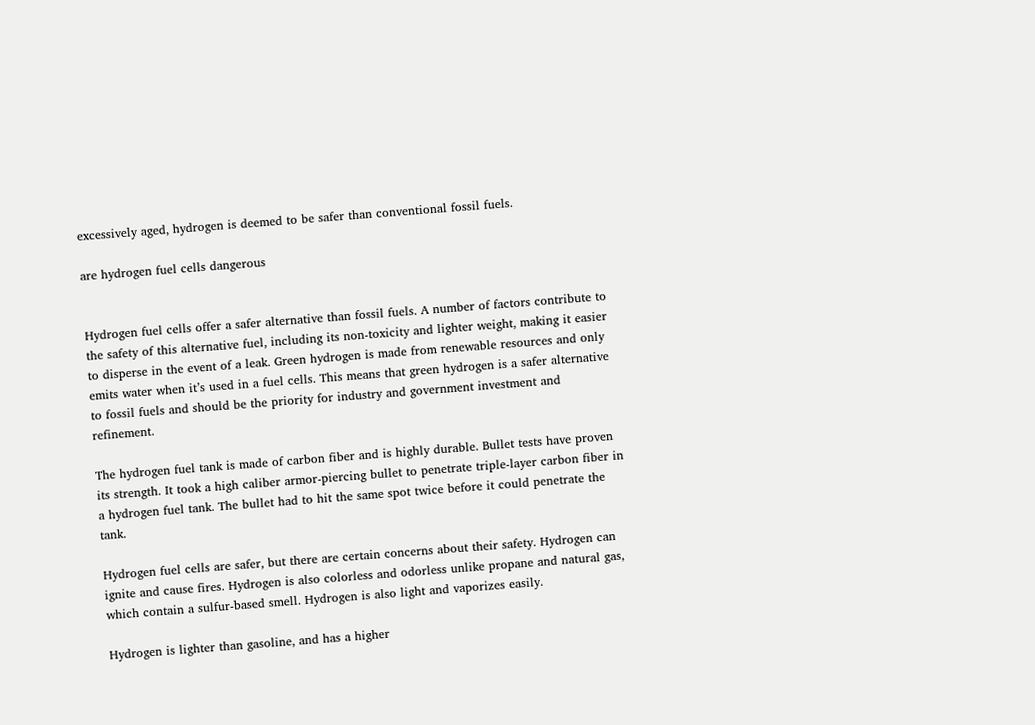excessively aged, hydrogen is deemed to be safer than conventional fossil fuels.

are hydrogen fuel cells dangerous


Hydrogen fuel cells offer a safer alternative than fossil fuels. A number of factors contribute to the safety of this alternative fuel, including its non-toxicity and lighter weight, making it easier to disperse in the event of a leak. Green hydrogen is made from renewable resources and only emits water when it’s used in a fuel cells. This means that green hydrogen is a safer alternative to fossil fuels and should be the priority for industry and government investment and refinement.

The hydrogen fuel tank is made of carbon fiber and is highly durable. Bullet tests have proven its strength. It took a high caliber armor-piercing bullet to penetrate triple-layer carbon fiber in a hydrogen fuel tank. The bullet had to hit the same spot twice before it could penetrate the tank.

Hydrogen fuel cells are safer, but there are certain concerns about their safety. Hydrogen can ignite and cause fires. Hydrogen is also colorless and odorless unlike propane and natural gas, which contain a sulfur-based smell. Hydrogen is also light and vaporizes easily.

Hydrogen is lighter than gasoline, and has a higher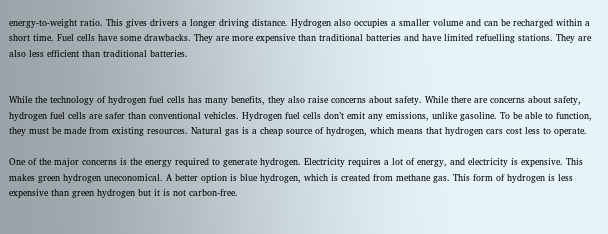energy-to-weight ratio. This gives drivers a longer driving distance. Hydrogen also occupies a smaller volume and can be recharged within a short time. Fuel cells have some drawbacks. They are more expensive than traditional batteries and have limited refuelling stations. They are also less efficient than traditional batteries.


While the technology of hydrogen fuel cells has many benefits, they also raise concerns about safety. While there are concerns about safety, hydrogen fuel cells are safer than conventional vehicles. Hydrogen fuel cells don’t emit any emissions, unlike gasoline. To be able to function, they must be made from existing resources. Natural gas is a cheap source of hydrogen, which means that hydrogen cars cost less to operate.

One of the major concerns is the energy required to generate hydrogen. Electricity requires a lot of energy, and electricity is expensive. This makes green hydrogen uneconomical. A better option is blue hydrogen, which is created from methane gas. This form of hydrogen is less expensive than green hydrogen but it is not carbon-free.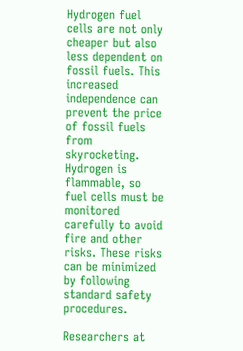Hydrogen fuel cells are not only cheaper but also less dependent on fossil fuels. This increased independence can prevent the price of fossil fuels from skyrocketing. Hydrogen is flammable, so fuel cells must be monitored carefully to avoid fire and other risks. These risks can be minimized by following standard safety procedures.

Researchers at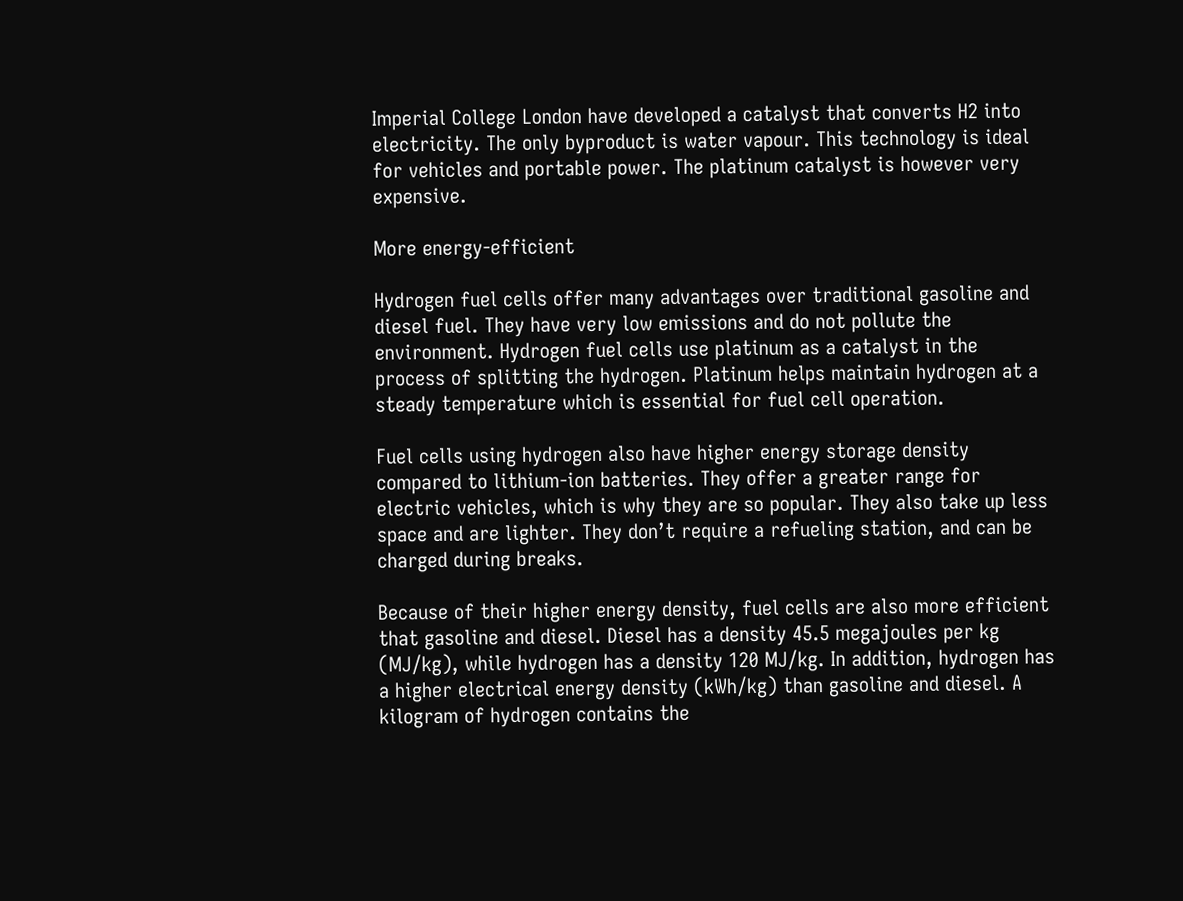Imperial College London have developed a catalyst that converts H2 into electricity. The only byproduct is water vapour. This technology is ideal for vehicles and portable power. The platinum catalyst is however very expensive.

More energy-efficient

Hydrogen fuel cells offer many advantages over traditional gasoline and diesel fuel. They have very low emissions and do not pollute the environment. Hydrogen fuel cells use platinum as a catalyst in the process of splitting the hydrogen. Platinum helps maintain hydrogen at a steady temperature which is essential for fuel cell operation.

Fuel cells using hydrogen also have higher energy storage density compared to lithium-ion batteries. They offer a greater range for electric vehicles, which is why they are so popular. They also take up less space and are lighter. They don’t require a refueling station, and can be charged during breaks.

Because of their higher energy density, fuel cells are also more efficient that gasoline and diesel. Diesel has a density 45.5 megajoules per kg (MJ/kg), while hydrogen has a density 120 MJ/kg. In addition, hydrogen has a higher electrical energy density (kWh/kg) than gasoline and diesel. A kilogram of hydrogen contains the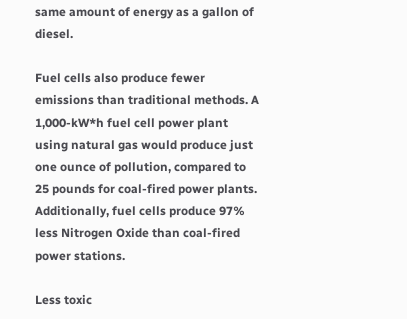same amount of energy as a gallon of diesel.

Fuel cells also produce fewer emissions than traditional methods. A 1,000-kW*h fuel cell power plant using natural gas would produce just one ounce of pollution, compared to 25 pounds for coal-fired power plants. Additionally, fuel cells produce 97% less Nitrogen Oxide than coal-fired power stations.

Less toxic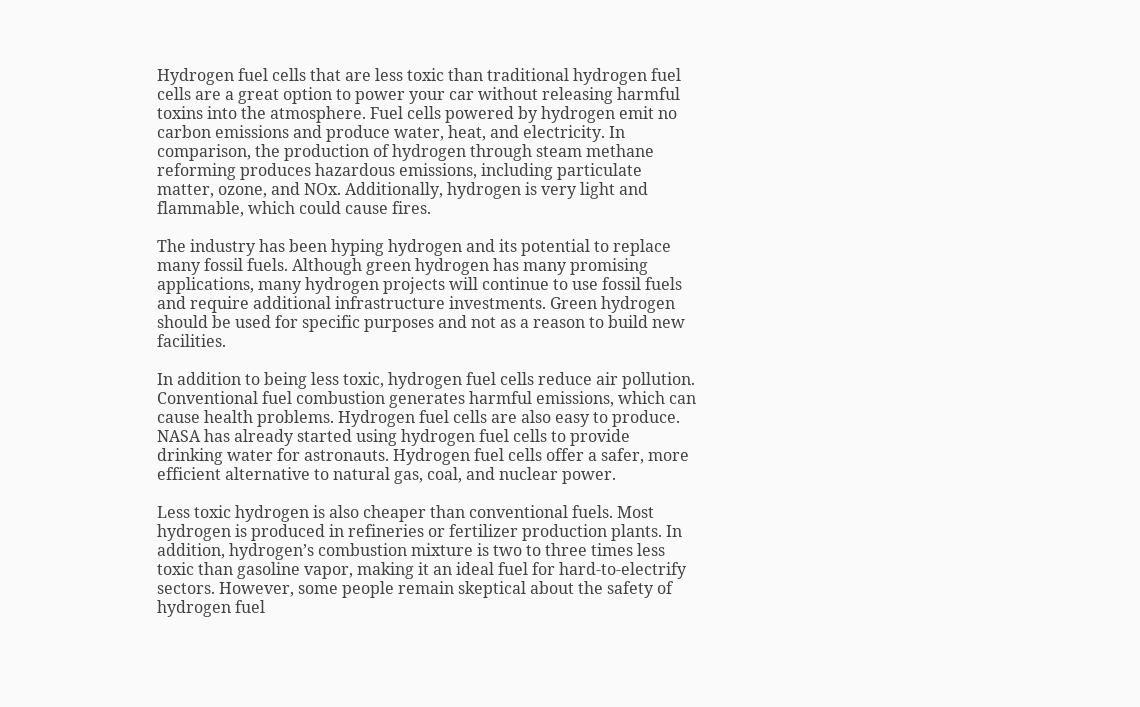Hydrogen fuel cells that are less toxic than traditional hydrogen fuel cells are a great option to power your car without releasing harmful toxins into the atmosphere. Fuel cells powered by hydrogen emit no carbon emissions and produce water, heat, and electricity. In comparison, the production of hydrogen through steam methane reforming produces hazardous emissions, including particulate matter, ozone, and NOx. Additionally, hydrogen is very light and flammable, which could cause fires.

The industry has been hyping hydrogen and its potential to replace many fossil fuels. Although green hydrogen has many promising applications, many hydrogen projects will continue to use fossil fuels and require additional infrastructure investments. Green hydrogen should be used for specific purposes and not as a reason to build new facilities.

In addition to being less toxic, hydrogen fuel cells reduce air pollution. Conventional fuel combustion generates harmful emissions, which can cause health problems. Hydrogen fuel cells are also easy to produce. NASA has already started using hydrogen fuel cells to provide drinking water for astronauts. Hydrogen fuel cells offer a safer, more efficient alternative to natural gas, coal, and nuclear power.

Less toxic hydrogen is also cheaper than conventional fuels. Most hydrogen is produced in refineries or fertilizer production plants. In addition, hydrogen’s combustion mixture is two to three times less toxic than gasoline vapor, making it an ideal fuel for hard-to-electrify sectors. However, some people remain skeptical about the safety of hydrogen fuel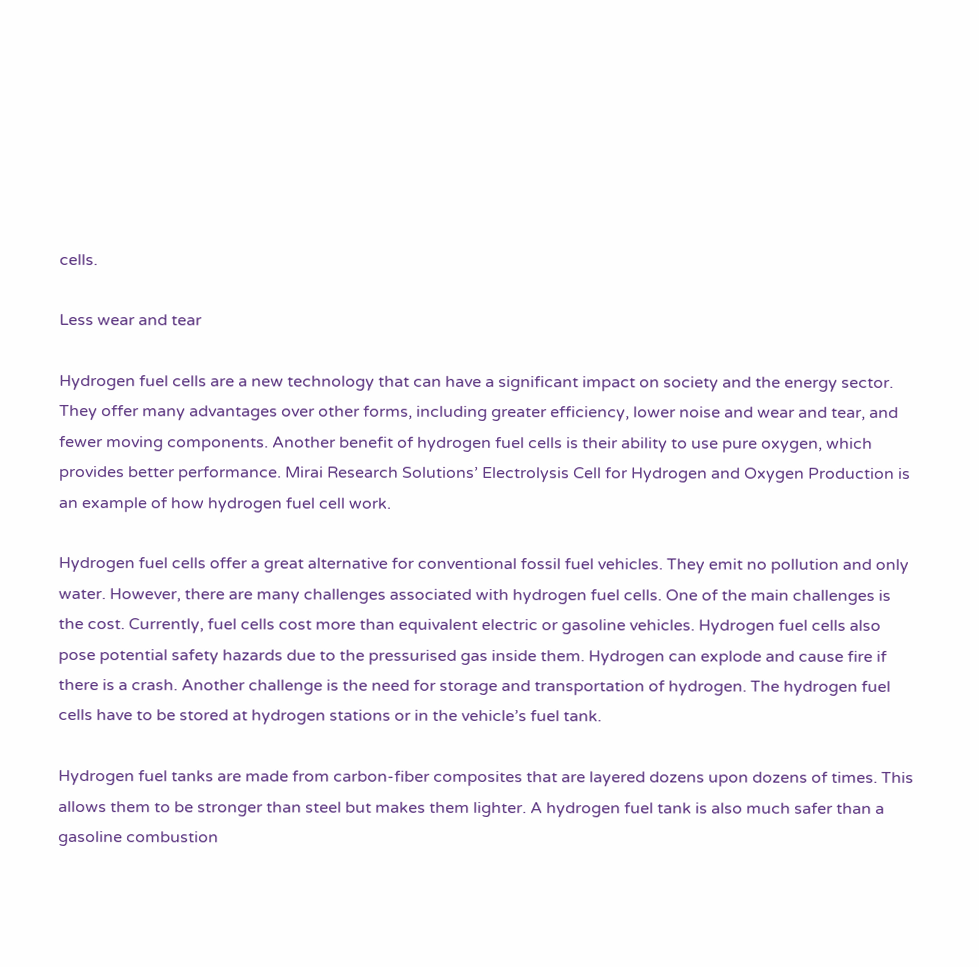cells.

Less wear and tear

Hydrogen fuel cells are a new technology that can have a significant impact on society and the energy sector. They offer many advantages over other forms, including greater efficiency, lower noise and wear and tear, and fewer moving components. Another benefit of hydrogen fuel cells is their ability to use pure oxygen, which provides better performance. Mirai Research Solutions’ Electrolysis Cell for Hydrogen and Oxygen Production is an example of how hydrogen fuel cell work.

Hydrogen fuel cells offer a great alternative for conventional fossil fuel vehicles. They emit no pollution and only water. However, there are many challenges associated with hydrogen fuel cells. One of the main challenges is the cost. Currently, fuel cells cost more than equivalent electric or gasoline vehicles. Hydrogen fuel cells also pose potential safety hazards due to the pressurised gas inside them. Hydrogen can explode and cause fire if there is a crash. Another challenge is the need for storage and transportation of hydrogen. The hydrogen fuel cells have to be stored at hydrogen stations or in the vehicle’s fuel tank.

Hydrogen fuel tanks are made from carbon-fiber composites that are layered dozens upon dozens of times. This allows them to be stronger than steel but makes them lighter. A hydrogen fuel tank is also much safer than a gasoline combustion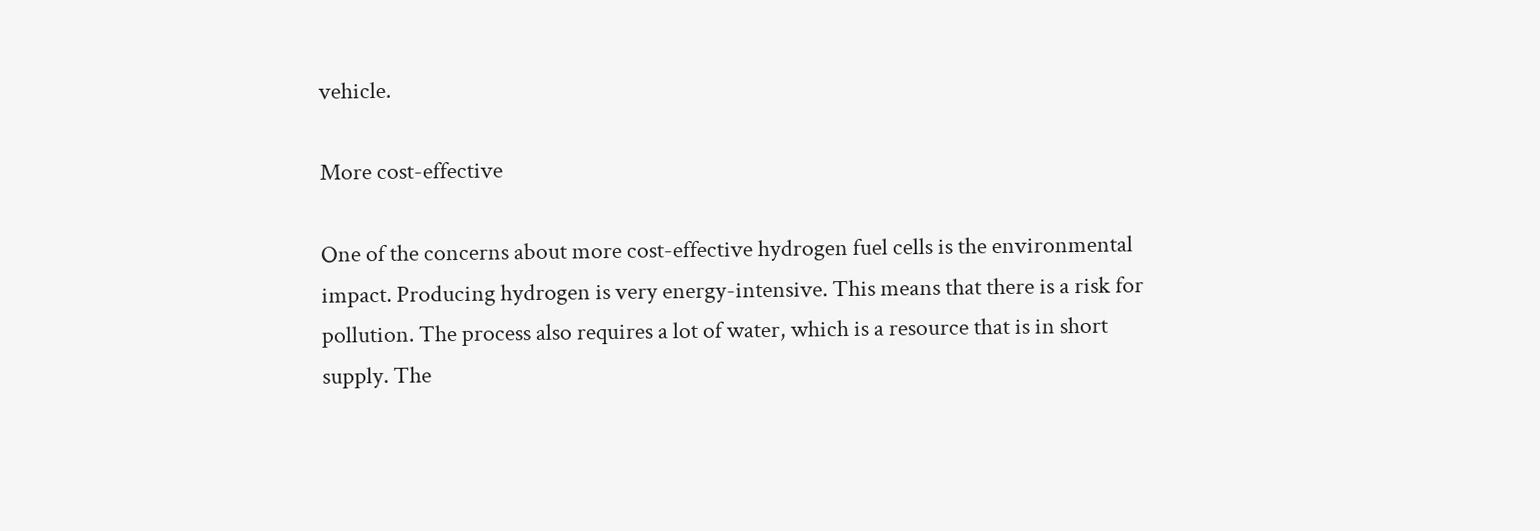vehicle.

More cost-effective

One of the concerns about more cost-effective hydrogen fuel cells is the environmental impact. Producing hydrogen is very energy-intensive. This means that there is a risk for pollution. The process also requires a lot of water, which is a resource that is in short supply. The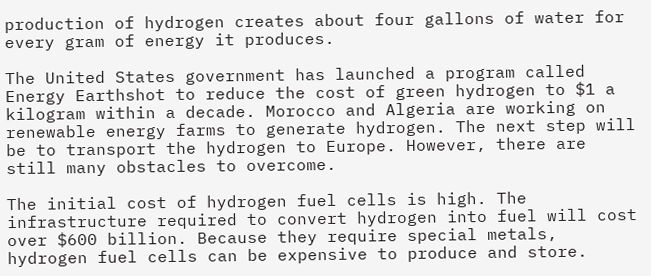production of hydrogen creates about four gallons of water for every gram of energy it produces.

The United States government has launched a program called Energy Earthshot to reduce the cost of green hydrogen to $1 a kilogram within a decade. Morocco and Algeria are working on renewable energy farms to generate hydrogen. The next step will be to transport the hydrogen to Europe. However, there are still many obstacles to overcome.

The initial cost of hydrogen fuel cells is high. The infrastructure required to convert hydrogen into fuel will cost over $600 billion. Because they require special metals, hydrogen fuel cells can be expensive to produce and store.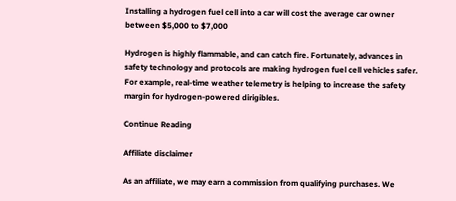Installing a hydrogen fuel cell into a car will cost the average car owner between $5,000 to $7,000

Hydrogen is highly flammable, and can catch fire. Fortunately, advances in safety technology and protocols are making hydrogen fuel cell vehicles safer. For example, real-time weather telemetry is helping to increase the safety margin for hydrogen-powered dirigibles.

Continue Reading

Affiliate disclaimer

As an affiliate, we may earn a commission from qualifying purchases. We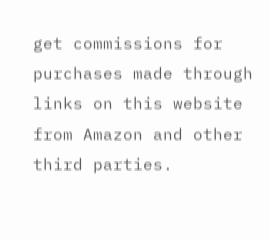get commissions for purchases made through links on this website from Amazon and other third parties.